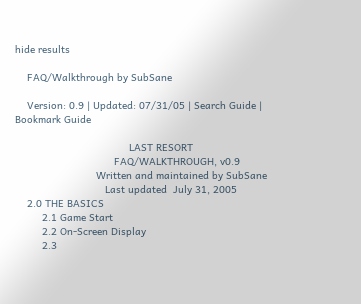hide results

    FAQ/Walkthrough by SubSane

    Version: 0.9 | Updated: 07/31/05 | Search Guide | Bookmark Guide

                                      LAST RESORT
                                 FAQ/WALKTHROUGH, v0.9
                           Written and maintained by SubSane
                              Last updated  July 31, 2005
    2.0 THE BASICS
         2.1 Game Start
         2.2 On-Screen Display
         2.3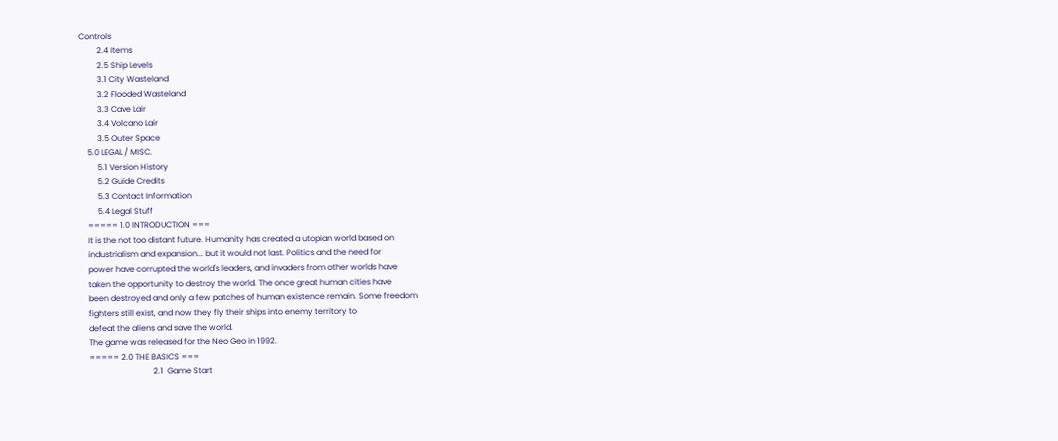Controls
         2.4 Items
         2.5 Ship Levels
         3.1 City Wasteland
         3.2 Flooded Wasteland
         3.3 Cave Lair
         3.4 Volcano Lair
         3.5 Outer Space
    5.0 LEGAL / MISC.
         5.1 Version History
         5.2 Guide Credits
         5.3 Contact Information
         5.4 Legal Stuff
    ===== 1.0 INTRODUCTION ===
    It is the not too distant future. Humanity has created a utopian world based on
    industrialism and expansion... but it would not last. Politics and the need for
    power have corrupted the world's leaders, and invaders from other worlds have
    taken the opportunity to destroy the world. The once great human cities have
    been destroyed and only a few patches of human existence remain. Some freedom
    fighters still exist, and now they fly their ships into enemy territory to
    defeat the aliens and save the world.
    The game was released for the Neo Geo in 1992.
    ===== 2.0 THE BASICS ===
                                    2.1  Game Start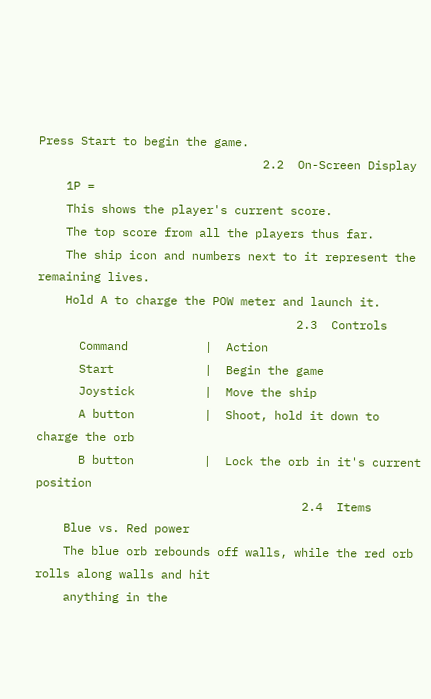Press Start to begin the game.
                                2.2  On-Screen Display
    1P =
    This shows the player's current score.
    The top score from all the players thus far.
    The ship icon and numbers next to it represent the remaining lives.
    Hold A to charge the POW meter and launch it.
                                     2.3  Controls
      Command           |  Action
      Start             |  Begin the game
      Joystick          |  Move the ship
      A button          |  Shoot, hold it down to charge the orb
      B button          |  Lock the orb in it's current position
                                      2.4  Items
    Blue vs. Red power
    The blue orb rebounds off walls, while the red orb rolls along walls and hit
    anything in the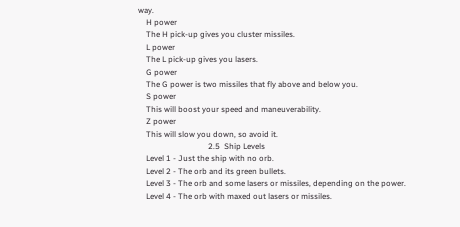way.
    H power
    The H pick-up gives you cluster missiles.
    L power
    The L pick-up gives you lasers.
    G power
    The G power is two missiles that fly above and below you.
    S power
    This will boost your speed and maneuverability.
    Z power
    This will slow you down, so avoid it.
                                   2.5  Ship Levels
    Level 1 - Just the ship with no orb.
    Level 2 - The orb and its green bullets.
    Level 3 - The orb and some lasers or missiles, depending on the power.
    Level 4 - The orb with maxed out lasers or missiles.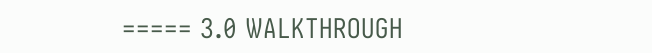===== 3.0 WALKTHROUGH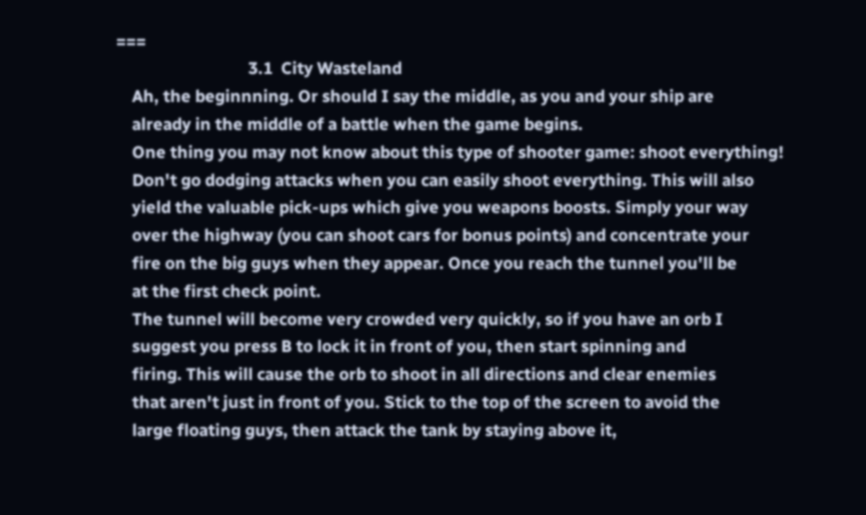===
                                 3.1  City Wasteland
    Ah, the beginnning. Or should I say the middle, as you and your ship are
    already in the middle of a battle when the game begins.
    One thing you may not know about this type of shooter game: shoot everything!
    Don't go dodging attacks when you can easily shoot everything. This will also
    yield the valuable pick-ups which give you weapons boosts. Simply your way
    over the highway (you can shoot cars for bonus points) and concentrate your
    fire on the big guys when they appear. Once you reach the tunnel you'll be
    at the first check point.
    The tunnel will become very crowded very quickly, so if you have an orb I
    suggest you press B to lock it in front of you, then start spinning and
    firing. This will cause the orb to shoot in all directions and clear enemies
    that aren't just in front of you. Stick to the top of the screen to avoid the
    large floating guys, then attack the tank by staying above it,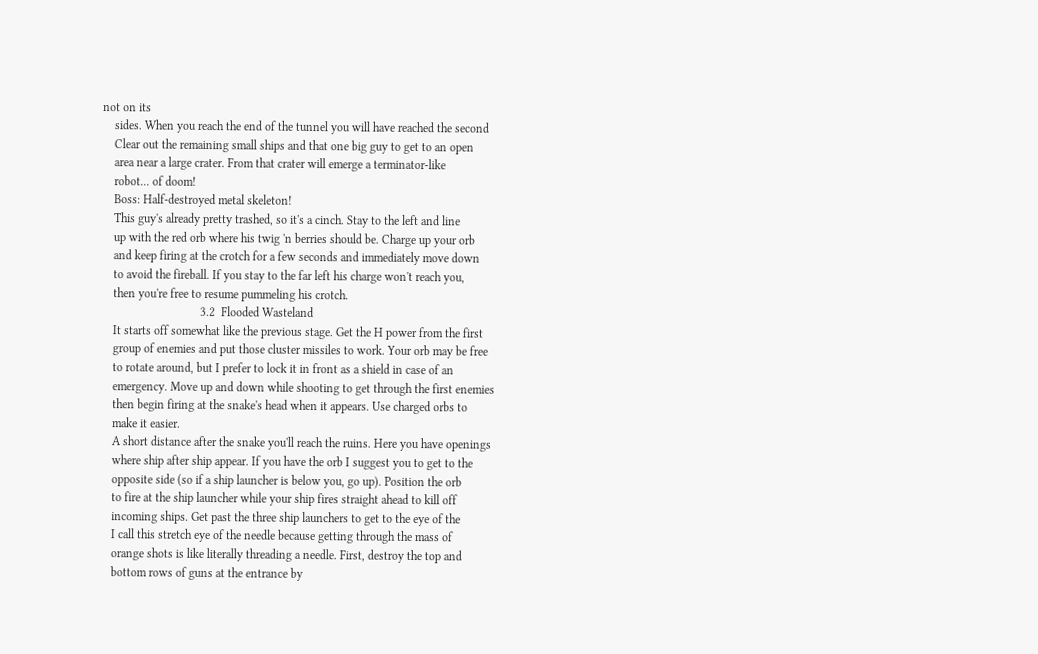not on its
    sides. When you reach the end of the tunnel you will have reached the second
    Clear out the remaining small ships and that one big guy to get to an open
    area near a large crater. From that crater will emerge a terminator-like
    robot... of doom!
    Boss: Half-destroyed metal skeleton!
    This guy's already pretty trashed, so it's a cinch. Stay to the left and line
    up with the red orb where his twig 'n berries should be. Charge up your orb
    and keep firing at the crotch for a few seconds and immediately move down
    to avoid the fireball. If you stay to the far left his charge won't reach you,
    then you're free to resume pummeling his crotch.
                                 3.2  Flooded Wasteland
    It starts off somewhat like the previous stage. Get the H power from the first
    group of enemies and put those cluster missiles to work. Your orb may be free
    to rotate around, but I prefer to lock it in front as a shield in case of an
    emergency. Move up and down while shooting to get through the first enemies
    then begin firing at the snake's head when it appears. Use charged orbs to
    make it easier.
    A short distance after the snake you'll reach the ruins. Here you have openings
    where ship after ship appear. If you have the orb I suggest you to get to the
    opposite side (so if a ship launcher is below you, go up). Position the orb
    to fire at the ship launcher while your ship fires straight ahead to kill off
    incoming ships. Get past the three ship launchers to get to the eye of the
    I call this stretch eye of the needle because getting through the mass of
    orange shots is like literally threading a needle. First, destroy the top and
    bottom rows of guns at the entrance by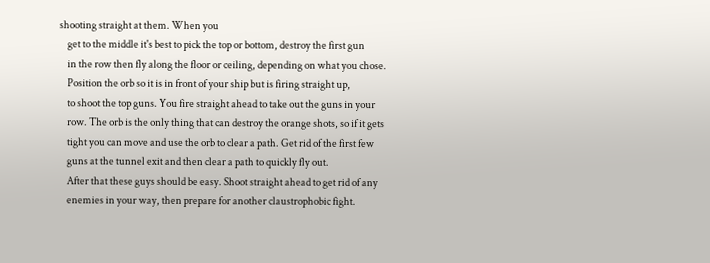shooting straight at them. When you
    get to the middle it's best to pick the top or bottom, destroy the first gun
    in the row then fly along the floor or ceiling, depending on what you chose.
    Position the orb so it is in front of your ship but is firing straight up,
    to shoot the top guns. You fire straight ahead to take out the guns in your
    row. The orb is the only thing that can destroy the orange shots, so if it gets
    tight you can move and use the orb to clear a path. Get rid of the first few
    guns at the tunnel exit and then clear a path to quickly fly out.
    After that these guys should be easy. Shoot straight ahead to get rid of any
    enemies in your way, then prepare for another claustrophobic fight.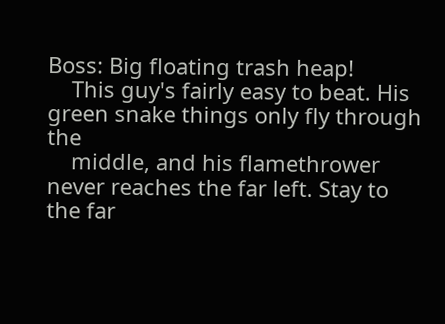Boss: Big floating trash heap!
    This guy's fairly easy to beat. His green snake things only fly through the
    middle, and his flamethrower never reaches the far left. Stay to the far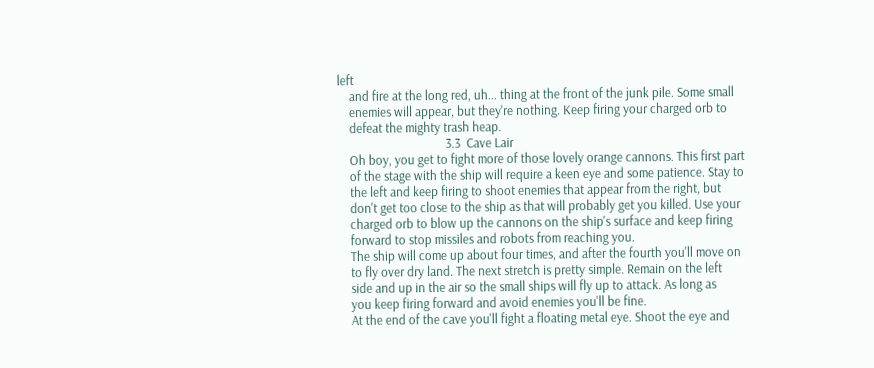left
    and fire at the long red, uh... thing at the front of the junk pile. Some small
    enemies will appear, but they're nothing. Keep firing your charged orb to
    defeat the mighty trash heap.
                                    3.3  Cave Lair
    Oh boy, you get to fight more of those lovely orange cannons. This first part
    of the stage with the ship will require a keen eye and some patience. Stay to
    the left and keep firing to shoot enemies that appear from the right, but
    don't get too close to the ship as that will probably get you killed. Use your
    charged orb to blow up the cannons on the ship's surface and keep firing
    forward to stop missiles and robots from reaching you.
    The ship will come up about four times, and after the fourth you'll move on
    to fly over dry land. The next stretch is pretty simple. Remain on the left
    side and up in the air so the small ships will fly up to attack. As long as
    you keep firing forward and avoid enemies you'll be fine.
    At the end of the cave you'll fight a floating metal eye. Shoot the eye and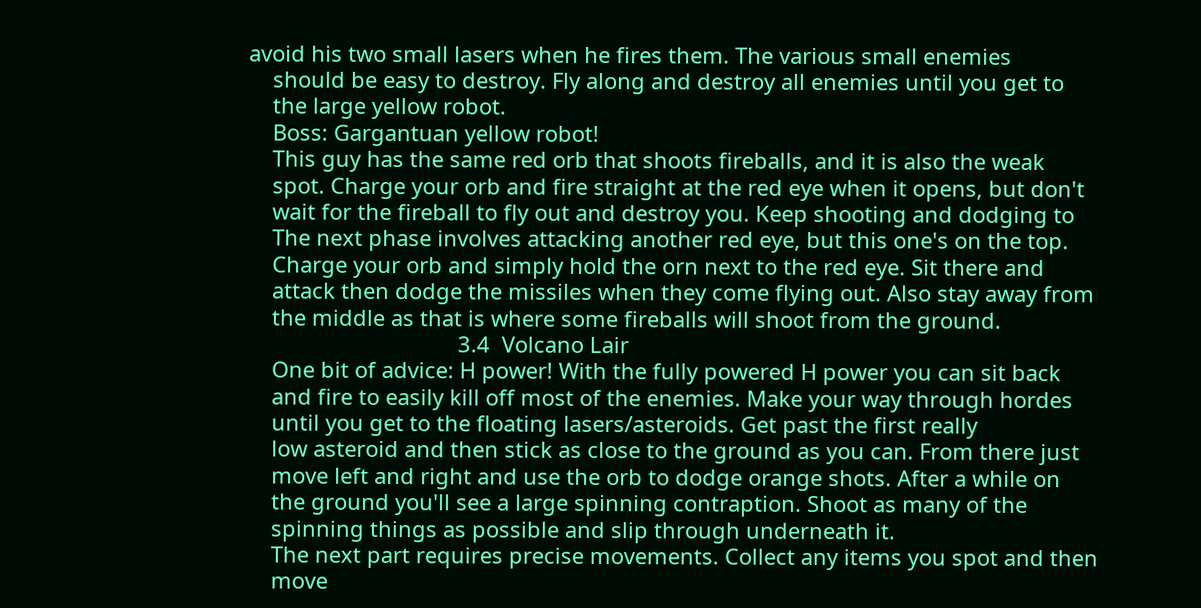avoid his two small lasers when he fires them. The various small enemies
    should be easy to destroy. Fly along and destroy all enemies until you get to
    the large yellow robot.
    Boss: Gargantuan yellow robot!
    This guy has the same red orb that shoots fireballs, and it is also the weak
    spot. Charge your orb and fire straight at the red eye when it opens, but don't
    wait for the fireball to fly out and destroy you. Keep shooting and dodging to
    The next phase involves attacking another red eye, but this one's on the top.
    Charge your orb and simply hold the orn next to the red eye. Sit there and
    attack then dodge the missiles when they come flying out. Also stay away from
    the middle as that is where some fireballs will shoot from the ground.
                                   3.4  Volcano Lair
    One bit of advice: H power! With the fully powered H power you can sit back
    and fire to easily kill off most of the enemies. Make your way through hordes
    until you get to the floating lasers/asteroids. Get past the first really
    low asteroid and then stick as close to the ground as you can. From there just
    move left and right and use the orb to dodge orange shots. After a while on
    the ground you'll see a large spinning contraption. Shoot as many of the
    spinning things as possible and slip through underneath it.
    The next part requires precise movements. Collect any items you spot and then
    move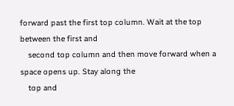forward past the first top column. Wait at the top between the first and
    second top column and then move forward when a space opens up. Stay along the
    top and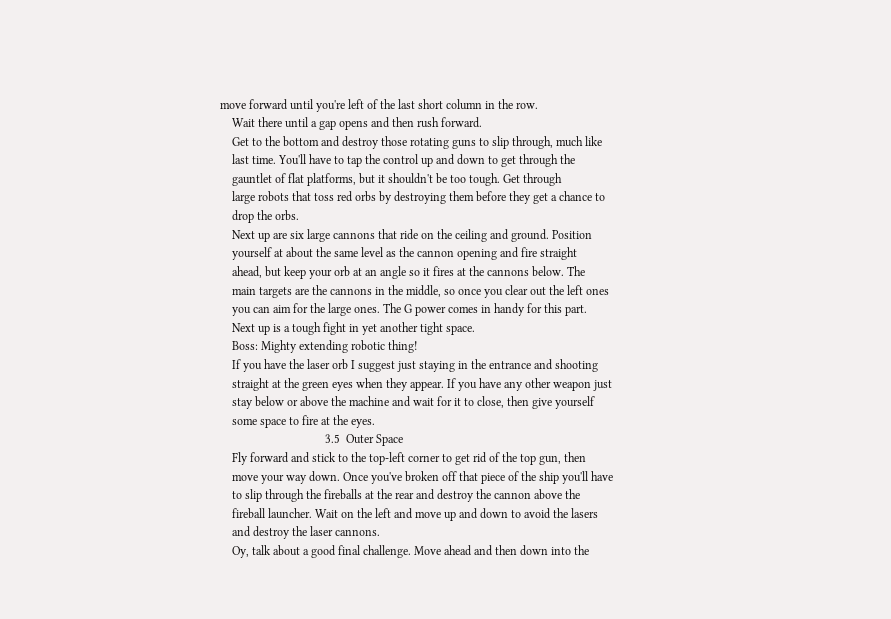move forward until you're left of the last short column in the row.
    Wait there until a gap opens and then rush forward.
    Get to the bottom and destroy those rotating guns to slip through, much like
    last time. You'll have to tap the control up and down to get through the
    gauntlet of flat platforms, but it shouldn't be too tough. Get through
    large robots that toss red orbs by destroying them before they get a chance to
    drop the orbs.
    Next up are six large cannons that ride on the ceiling and ground. Position
    yourself at about the same level as the cannon opening and fire straight
    ahead, but keep your orb at an angle so it fires at the cannons below. The
    main targets are the cannons in the middle, so once you clear out the left ones
    you can aim for the large ones. The G power comes in handy for this part.
    Next up is a tough fight in yet another tight space.
    Boss: Mighty extending robotic thing!
    If you have the laser orb I suggest just staying in the entrance and shooting
    straight at the green eyes when they appear. If you have any other weapon just
    stay below or above the machine and wait for it to close, then give yourself
    some space to fire at the eyes.
                                   3.5  Outer Space
    Fly forward and stick to the top-left corner to get rid of the top gun, then
    move your way down. Once you've broken off that piece of the ship you'll have
    to slip through the fireballs at the rear and destroy the cannon above the
    fireball launcher. Wait on the left and move up and down to avoid the lasers
    and destroy the laser cannons.
    Oy, talk about a good final challenge. Move ahead and then down into the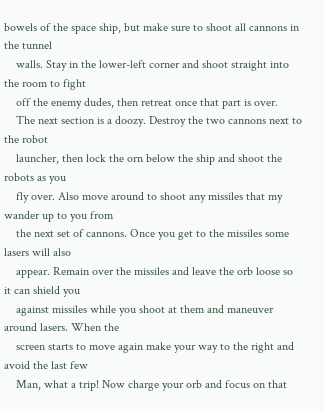bowels of the space ship, but make sure to shoot all cannons in the tunnel
    walls. Stay in the lower-left corner and shoot straight into the room to fight
    off the enemy dudes, then retreat once that part is over.
    The next section is a doozy. Destroy the two cannons next to the robot
    launcher, then lock the orn below the ship and shoot the robots as you
    fly over. Also move around to shoot any missiles that my wander up to you from
    the next set of cannons. Once you get to the missiles some lasers will also
    appear. Remain over the missiles and leave the orb loose so it can shield you
    against missiles while you shoot at them and maneuver around lasers. When the
    screen starts to move again make your way to the right and avoid the last few
    Man, what a trip! Now charge your orb and focus on that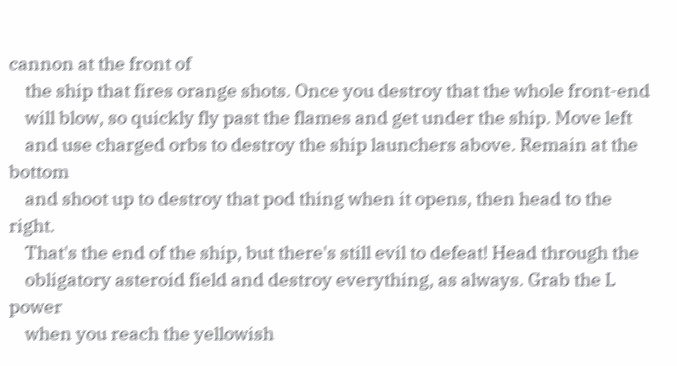cannon at the front of
    the ship that fires orange shots. Once you destroy that the whole front-end
    will blow, so quickly fly past the flames and get under the ship. Move left
    and use charged orbs to destroy the ship launchers above. Remain at the bottom
    and shoot up to destroy that pod thing when it opens, then head to the right.
    That's the end of the ship, but there's still evil to defeat! Head through the
    obligatory asteroid field and destroy everything, as always. Grab the L power
    when you reach the yellowish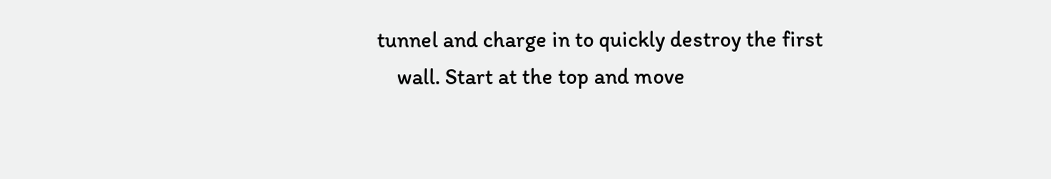tunnel and charge in to quickly destroy the first
    wall. Start at the top and move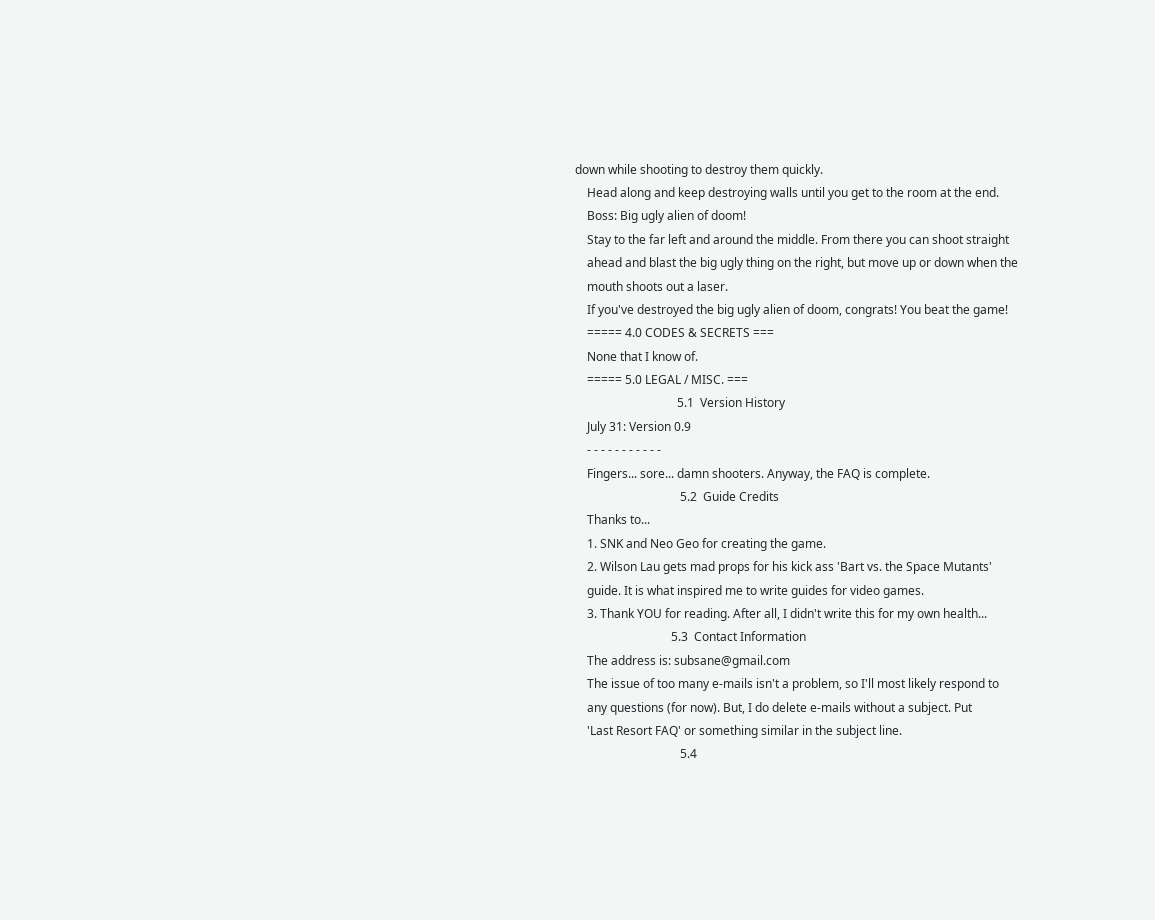down while shooting to destroy them quickly.
    Head along and keep destroying walls until you get to the room at the end.
    Boss: Big ugly alien of doom!
    Stay to the far left and around the middle. From there you can shoot straight
    ahead and blast the big ugly thing on the right, but move up or down when the
    mouth shoots out a laser.
    If you've destroyed the big ugly alien of doom, congrats! You beat the game!
    ===== 4.0 CODES & SECRETS ===
    None that I know of.
    ===== 5.0 LEGAL / MISC. ===
                                  5.1  Version History
    July 31: Version 0.9
    - - - - - - - - - - -
    Fingers... sore... damn shooters. Anyway, the FAQ is complete.
                                   5.2  Guide Credits
    Thanks to...
    1. SNK and Neo Geo for creating the game.
    2. Wilson Lau gets mad props for his kick ass 'Bart vs. the Space Mutants'
    guide. It is what inspired me to write guides for video games.
    3. Thank YOU for reading. After all, I didn't write this for my own health...
                                5.3  Contact Information
    The address is: subsane@gmail.com
    The issue of too many e-mails isn't a problem, so I'll most likely respond to
    any questions (for now). But, I do delete e-mails without a subject. Put
    'Last Resort FAQ' or something similar in the subject line.
                                   5.4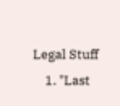Legal Stuff
    1. "Last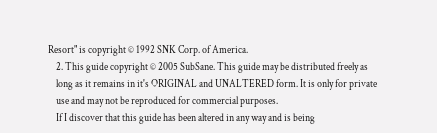Resort" is copyright © 1992 SNK Corp. of America.
    2. This guide copyright © 2005 SubSane. This guide may be distributed freely as
    long as it remains in it's ORIGINAL and UNALTERED form. It is only for private
    use and may not be reproduced for commercial purposes.
    If I discover that this guide has been altered in any way and is being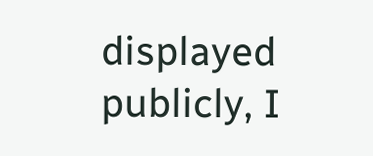displayed publicly, I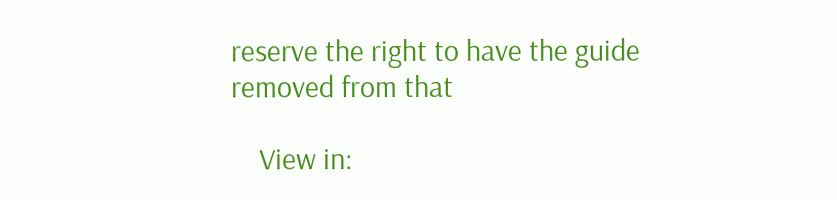reserve the right to have the guide removed from that

    View in: